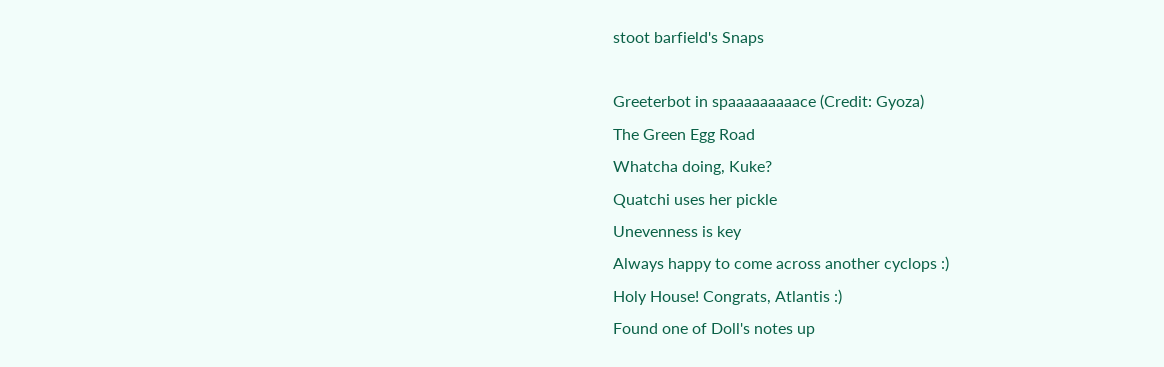stoot barfield's Snaps

Greeterbot in spaaaaaaaaace (Credit: Gyoza)
The Green Egg Road
Whatcha doing, Kuke?
Quatchi uses her pickle
Unevenness is key
Always happy to come across another cyclops :)
Holy House! Congrats, Atlantis :)
Found one of Doll's notes up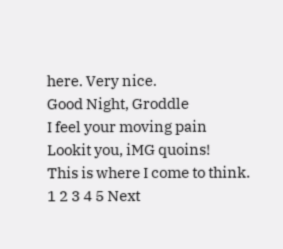here. Very nice.
Good Night, Groddle
I feel your moving pain
Lookit you, iMG quoins!
This is where I come to think.
1 2 3 4 5 Next